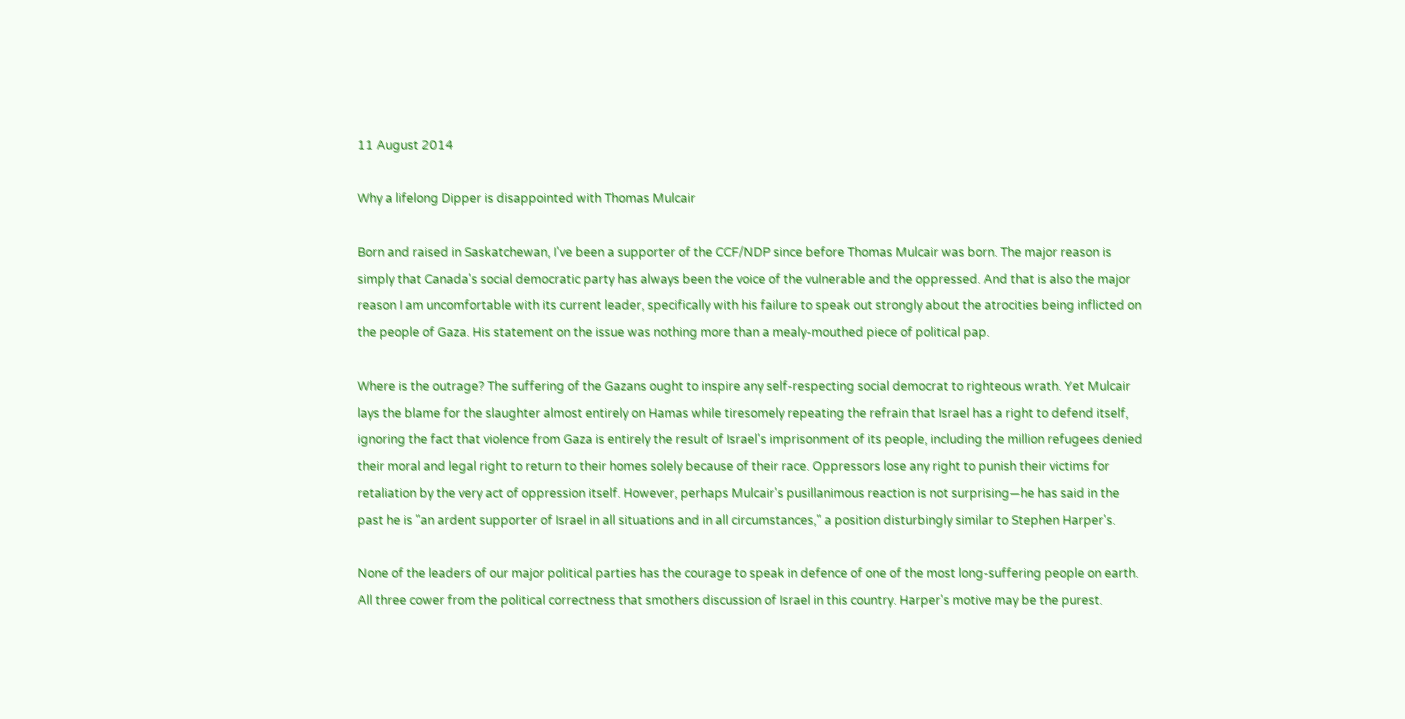11 August 2014

Why a lifelong Dipper is disappointed with Thomas Mulcair

Born and raised in Saskatchewan, I've been a supporter of the CCF/NDP since before Thomas Mulcair was born. The major reason is simply that Canada's social democratic party has always been the voice of the vulnerable and the oppressed. And that is also the major reason I am uncomfortable with its current leader, specifically with his failure to speak out strongly about the atrocities being inflicted on the people of Gaza. His statement on the issue was nothing more than a mealy-mouthed piece of political pap.

Where is the outrage? The suffering of the Gazans ought to inspire any self-respecting social democrat to righteous wrath. Yet Mulcair lays the blame for the slaughter almost entirely on Hamas while tiresomely repeating the refrain that Israel has a right to defend itself, ignoring the fact that violence from Gaza is entirely the result of Israel's imprisonment of its people, including the million refugees denied their moral and legal right to return to their homes solely because of their race. Oppressors lose any right to punish their victims for retaliation by the very act of oppression itself. However, perhaps Mulcair's pusillanimous reaction is not surprising—he has said in the past he is "an ardent supporter of Israel in all situations and in all circumstances," a position disturbingly similar to Stephen Harper's.

None of the leaders of our major political parties has the courage to speak in defence of one of the most long-suffering people on earth. All three cower from the political correctness that smothers discussion of Israel in this country. Harper's motive may be the purest.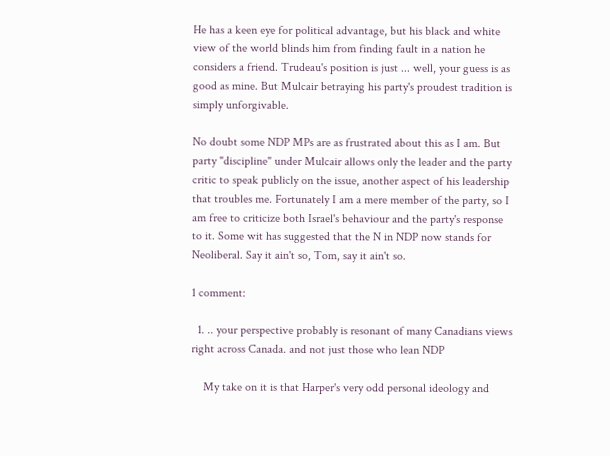He has a keen eye for political advantage, but his black and white view of the world blinds him from finding fault in a nation he considers a friend. Trudeau's position is just ... well, your guess is as good as mine. But Mulcair betraying his party's proudest tradition is simply unforgivable.

No doubt some NDP MPs are as frustrated about this as I am. But party "discipline" under Mulcair allows only the leader and the party critic to speak publicly on the issue, another aspect of his leadership that troubles me. Fortunately I am a mere member of the party, so I am free to criticize both Israel's behaviour and the party's response to it. Some wit has suggested that the N in NDP now stands for Neoliberal. Say it ain't so, Tom, say it ain't so.

1 comment:

  1. .. your perspective probably is resonant of many Canadians views right across Canada. and not just those who lean NDP

    My take on it is that Harper's very odd personal ideology and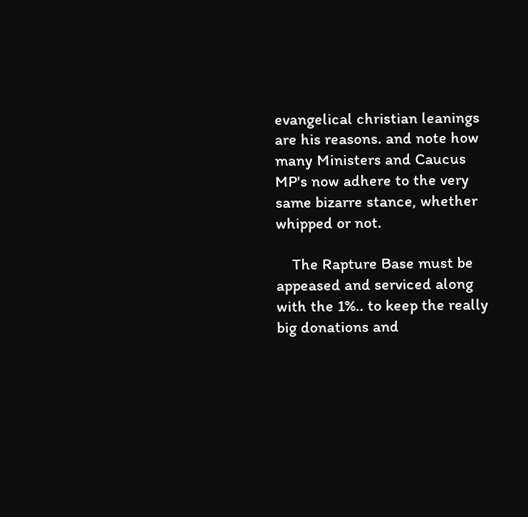evangelical christian leanings are his reasons. and note how many Ministers and Caucus MP's now adhere to the very same bizarre stance, whether whipped or not.

    The Rapture Base must be appeased and serviced along with the 1%.. to keep the really big donations and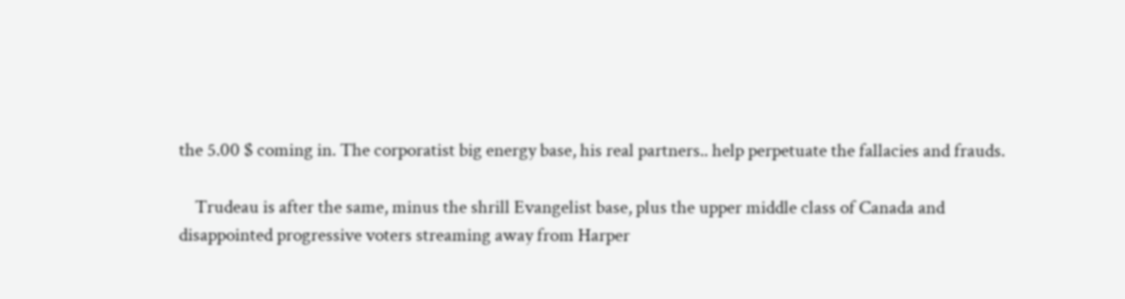the 5.00 $ coming in. The corporatist big energy base, his real partners.. help perpetuate the fallacies and frauds.

    Trudeau is after the same, minus the shrill Evangelist base, plus the upper middle class of Canada and disappointed progressive voters streaming away from Harper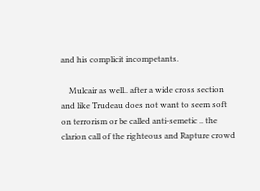and his complicit incompetants.

    Mulcair as well.. after a wide cross section and like Trudeau does not want to seem soft on terrorism or be called anti-semetic .. the clarion call of the righteous and Rapture crowd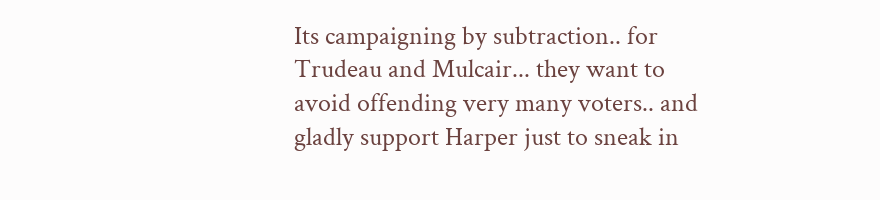Its campaigning by subtraction.. for Trudeau and Mulcair... they want to avoid offending very many voters.. and gladly support Harper just to sneak in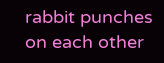rabbit punches on each other